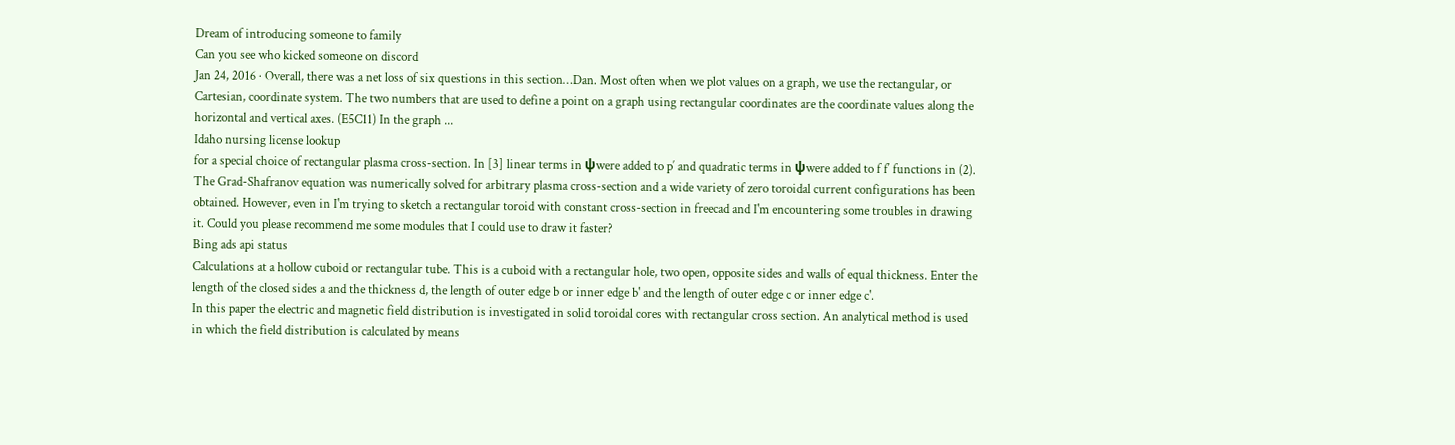Dream of introducing someone to family
Can you see who kicked someone on discord
Jan 24, 2016 · Overall, there was a net loss of six questions in this section…Dan. Most often when we plot values on a graph, we use the rectangular, or Cartesian, coordinate system. The two numbers that are used to define a point on a graph using rectangular coordinates are the coordinate values along the horizontal and vertical axes. (E5C11) In the graph ...
Idaho nursing license lookup
for a special choice of rectangular plasma cross-section. In [3] linear terms in ψwere added to p′ and quadratic terms in ψwere added to f f′ functions in (2). The Grad-Shafranov equation was numerically solved for arbitrary plasma cross-section and a wide variety of zero toroidal current configurations has been obtained. However, even in I'm trying to sketch a rectangular toroid with constant cross-section in freecad and I'm encountering some troubles in drawing it. Could you please recommend me some modules that I could use to draw it faster?
Bing ads api status
Calculations at a hollow cuboid or rectangular tube. This is a cuboid with a rectangular hole, two open, opposite sides and walls of equal thickness. Enter the length of the closed sides a and the thickness d, the length of outer edge b or inner edge b' and the length of outer edge c or inner edge c'.
In this paper the electric and magnetic field distribution is investigated in solid toroidal cores with rectangular cross section. An analytical method is used in which the field distribution is calculated by means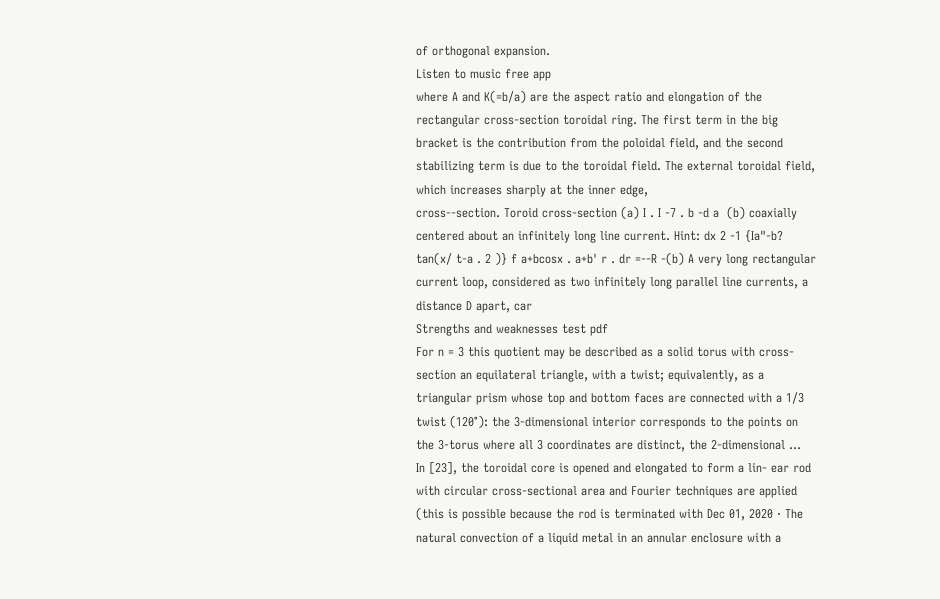of orthogonal expansion.
Listen to music free app
where A and K(=b/a) are the aspect ratio and elongation of the rectangular cross-section toroidal ring. The first term in the big bracket is the contribution from the poloidal field, and the second stabilizing term is due to the toroidal field. The external toroidal field, which increases sharply at the inner edge,
cross--section. Toroid cross-section (a) I . I -7 . b -d a  (b) coaxially centered about an infinitely long line current. Hint: dx 2 -1 {Ia"-b? tan(x/ t-a . 2 )} f a+bcosx . a+b' r . dr =--R -(b) A very long rectangular current loop, considered as two infinitely long parallel line currents, a distance D apart, car
Strengths and weaknesses test pdf
For n = 3 this quotient may be described as a solid torus with cross-section an equilateral triangle, with a twist; equivalently, as a triangular prism whose top and bottom faces are connected with a 1/3 twist (120°): the 3-dimensional interior corresponds to the points on the 3-torus where all 3 coordinates are distinct, the 2-dimensional ...
In [23], the toroidal core is opened and elongated to form a lin- ear rod with circular cross-sectional area and Fourier techniques are applied (this is possible because the rod is terminated with Dec 01, 2020 · The natural convection of a liquid metal in an annular enclosure with a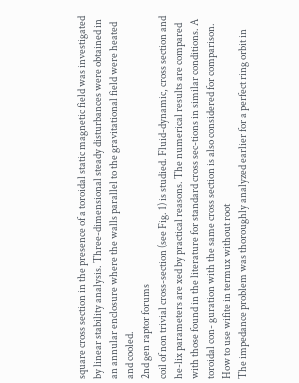square cross section in the presence of a toroidal static magnetic field was investigated by linear stability analysis. Three-dimensional steady disturbances were obtained in an annular enclosure where the walls parallel to the gravitational field were heated and cooled.
2nd gen raptor forums
coil of non trivial cross-section (see Fig. 1) is studied. Fluid-dynamic, cross section and he-lix parameters are xed by practical reasons. The numerical results are compared with those found in the literature for standard cross sec-tions in similar conditions. A toroidal con- guration with the same cross section is also considered for comparison.
How to use wifite in termux without root
The impedance problem was thoroughly analyzed earlier for a perfect ring orbit in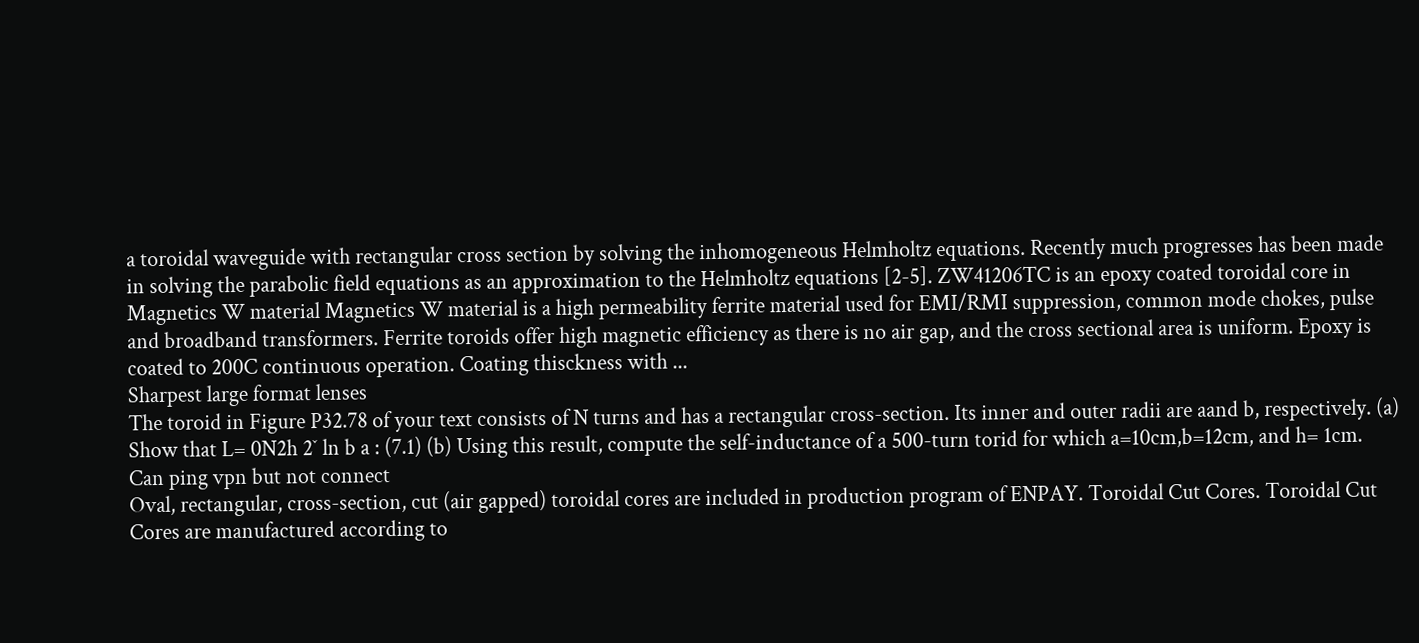a toroidal waveguide with rectangular cross section by solving the inhomogeneous Helmholtz equations. Recently much progresses has been made in solving the parabolic field equations as an approximation to the Helmholtz equations [2-5]. ZW41206TC is an epoxy coated toroidal core in Magnetics W material Magnetics W material is a high permeability ferrite material used for EMI/RMI suppression, common mode chokes, pulse and broadband transformers. Ferrite toroids offer high magnetic efficiency as there is no air gap, and the cross sectional area is uniform. Epoxy is coated to 200C continuous operation. Coating thisckness with ...
Sharpest large format lenses
The toroid in Figure P32.78 of your text consists of N turns and has a rectangular cross-section. Its inner and outer radii are aand b, respectively. (a) Show that L= 0N2h 2ˇ ln b a : (7.1) (b) Using this result, compute the self-inductance of a 500-turn torid for which a=10cm,b=12cm, and h= 1cm.
Can ping vpn but not connect
Oval, rectangular, cross-section, cut (air gapped) toroidal cores are included in production program of ENPAY. Toroidal Cut Cores. Toroidal Cut Cores are manufactured according to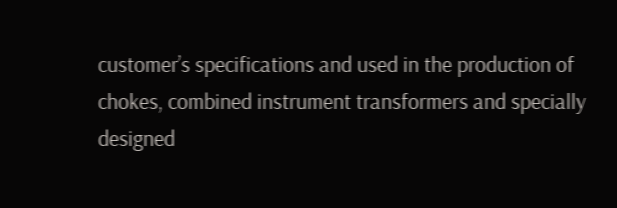customer’s specifications and used in the production of chokes, combined instrument transformers and specially designed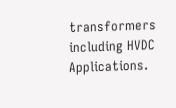transformers including HVDC Applications.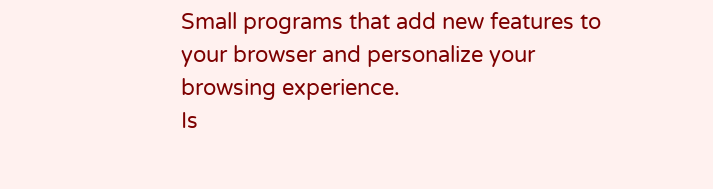Small programs that add new features to your browser and personalize your browsing experience.
Is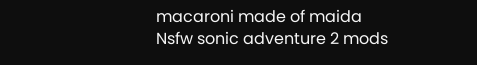macaroni made of maida
Nsfw sonic adventure 2 mods